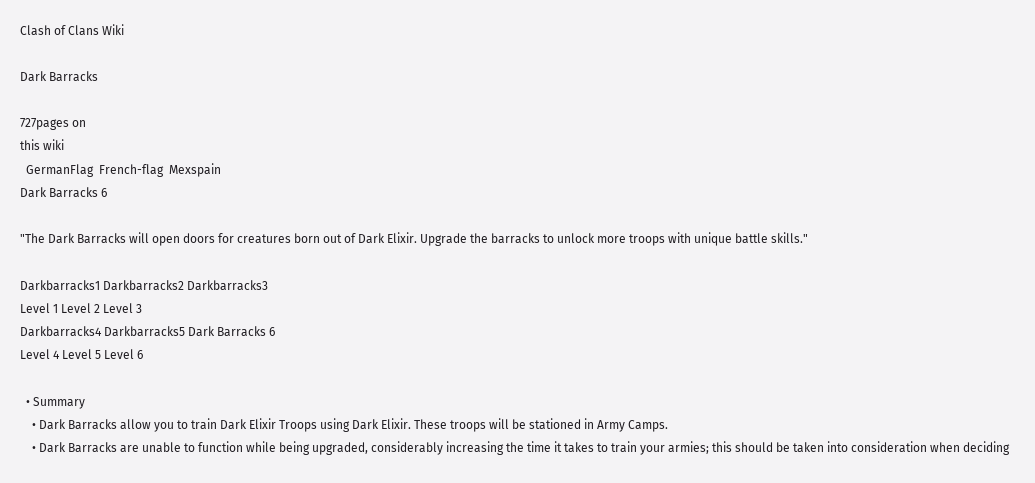Clash of Clans Wiki

Dark Barracks

727pages on
this wiki
  GermanFlag  French-flag  Mexspain
Dark Barracks 6

"The Dark Barracks will open doors for creatures born out of Dark Elixir. Upgrade the barracks to unlock more troops with unique battle skills."

Darkbarracks1 Darkbarracks2 Darkbarracks3
Level 1 Level 2 Level 3
Darkbarracks4 Darkbarracks5 Dark Barracks 6
Level 4 Level 5 Level 6

  • Summary
    • Dark Barracks allow you to train Dark Elixir Troops using Dark Elixir. These troops will be stationed in Army Camps.
    • Dark Barracks are unable to function while being upgraded, considerably increasing the time it takes to train your armies; this should be taken into consideration when deciding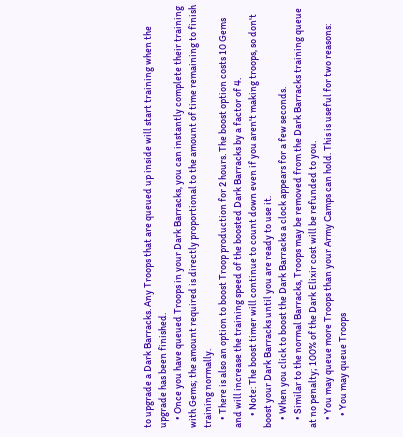to upgrade a Dark Barracks. Any Troops that are queued up inside will start training when the upgrade has been finished.
    • Once you have queued Troops in your Dark Barracks, you can instantly complete their training with Gems; the amount required is directly proportional to the amount of time remaining to finish training normally.
    • There is also an option to boost Troop production for 2 hours. The boost option costs 10 Gems and will increase the training speed of the boosted Dark Barracks by a factor of 4.
      • Note: The boost timer will continue to count down even if you aren't making troops, so don't boost your Dark Barracks until you are ready to use it.
    • When you click to boost the Dark Barracks a clock appears for a few seconds.
    • Similar to the normal Barracks, Troops may be removed from the Dark Barracks training queue at no penalty; 100% of the Dark Elixir cost will be refunded to you.
    • You may queue more Troops than your Army Camps can hold. This is useful for two reasons:
      • You may queue Troops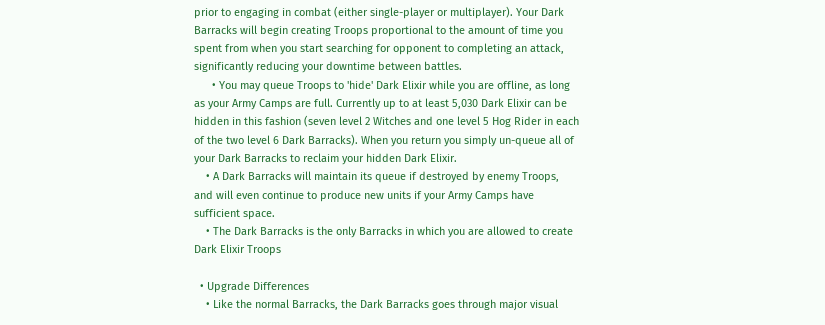prior to engaging in combat (either single-player or multiplayer). Your Dark Barracks will begin creating Troops proportional to the amount of time you spent from when you start searching for opponent to completing an attack, significantly reducing your downtime between battles.
      • You may queue Troops to 'hide' Dark Elixir while you are offline, as long as your Army Camps are full. Currently up to at least 5,030 Dark Elixir can be hidden in this fashion (seven level 2 Witches and one level 5 Hog Rider in each of the two level 6 Dark Barracks). When you return you simply un-queue all of your Dark Barracks to reclaim your hidden Dark Elixir.
    • A Dark Barracks will maintain its queue if destroyed by enemy Troops, and will even continue to produce new units if your Army Camps have sufficient space.
    • The Dark Barracks is the only Barracks in which you are allowed to create Dark Elixir Troops

  • Upgrade Differences
    • Like the normal Barracks, the Dark Barracks goes through major visual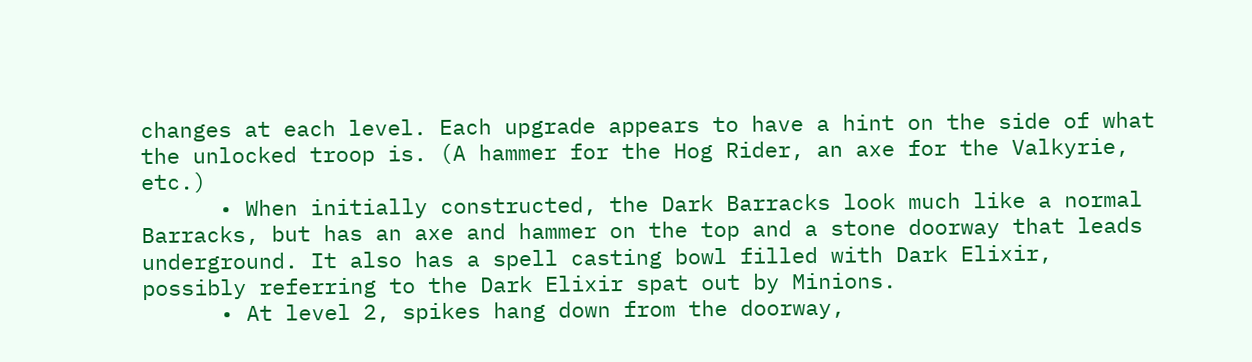changes at each level. Each upgrade appears to have a hint on the side of what the unlocked troop is. (A hammer for the Hog Rider, an axe for the Valkyrie, etc.)
      • When initially constructed, the Dark Barracks look much like a normal Barracks, but has an axe and hammer on the top and a stone doorway that leads underground. It also has a spell casting bowl filled with Dark Elixir, possibly referring to the Dark Elixir spat out by Minions.
      • At level 2, spikes hang down from the doorway,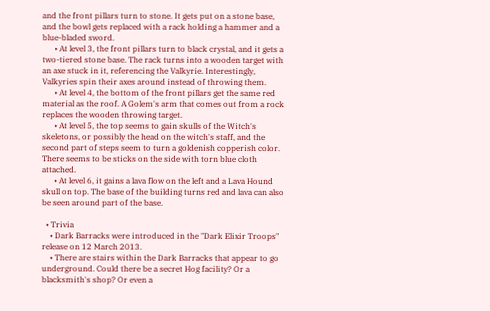and the front pillars turn to stone. It gets put on a stone base, and the bowl gets replaced with a rack holding a hammer and a blue-bladed sword.
      • At level 3, the front pillars turn to black crystal, and it gets a two-tiered stone base. The rack turns into a wooden target with an axe stuck in it, referencing the Valkyrie. Interestingly, Valkyries spin their axes around instead of throwing them.
      • At level 4, the bottom of the front pillars get the same red material as the roof. A Golem's arm that comes out from a rock replaces the wooden throwing target.
      • At level 5, the top seems to gain skulls of the Witch's skeletons, or possibly the head on the witch's staff, and the second part of steps seem to turn a goldenish copperish color. There seems to be sticks on the side with torn blue cloth attached.
      • At level 6, it gains a lava flow on the left and a Lava Hound skull on top. The base of the building turns red and lava can also be seen around part of the base.

  • Trivia
    • Dark Barracks were introduced in the "Dark Elixir Troops" release on 12 March 2013.
    • There are stairs within the Dark Barracks that appear to go underground. Could there be a secret Hog facility? Or a blacksmith's shop? Or even a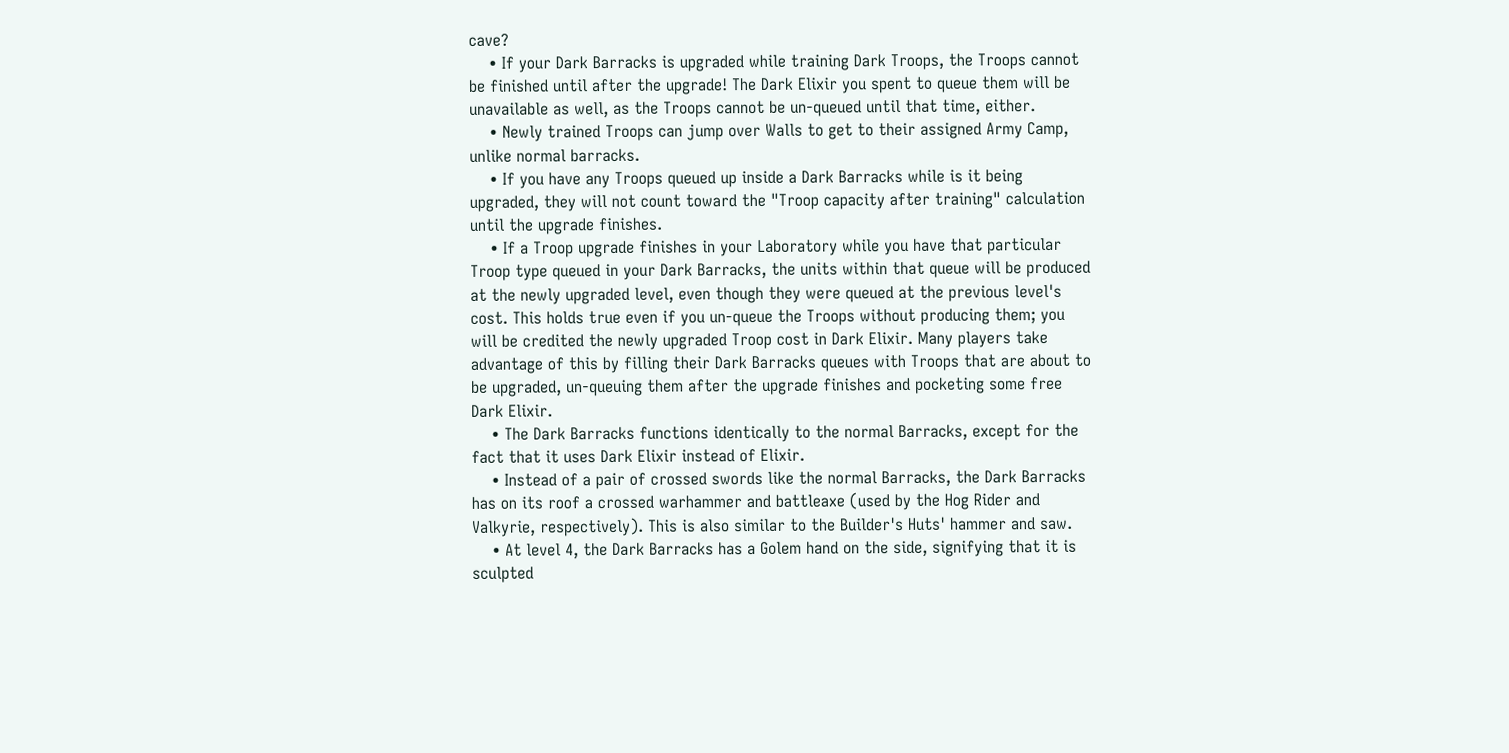cave?
    • If your Dark Barracks is upgraded while training Dark Troops, the Troops cannot be finished until after the upgrade! The Dark Elixir you spent to queue them will be unavailable as well, as the Troops cannot be un-queued until that time, either.
    • Newly trained Troops can jump over Walls to get to their assigned Army Camp, unlike normal barracks.
    • If you have any Troops queued up inside a Dark Barracks while is it being upgraded, they will not count toward the "Troop capacity after training" calculation until the upgrade finishes.
    • If a Troop upgrade finishes in your Laboratory while you have that particular Troop type queued in your Dark Barracks, the units within that queue will be produced at the newly upgraded level, even though they were queued at the previous level's cost. This holds true even if you un-queue the Troops without producing them; you will be credited the newly upgraded Troop cost in Dark Elixir. Many players take advantage of this by filling their Dark Barracks queues with Troops that are about to be upgraded, un-queuing them after the upgrade finishes and pocketing some free Dark Elixir.
    • The Dark Barracks functions identically to the normal Barracks, except for the fact that it uses Dark Elixir instead of Elixir.
    • Instead of a pair of crossed swords like the normal Barracks, the Dark Barracks has on its roof a crossed warhammer and battleaxe (used by the Hog Rider and Valkyrie, respectively). This is also similar to the Builder's Huts' hammer and saw.
    • At level 4, the Dark Barracks has a Golem hand on the side, signifying that it is sculpted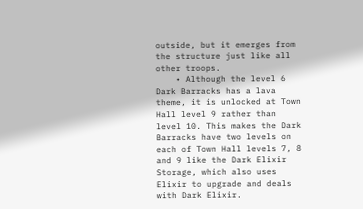outside, but it emerges from the structure just like all other troops.
    • Although the level 6 Dark Barracks has a lava theme, it is unlocked at Town Hall level 9 rather than level 10. This makes the Dark Barracks have two levels on each of Town Hall levels 7, 8 and 9 like the Dark Elixir Storage, which also uses Elixir to upgrade and deals with Dark Elixir.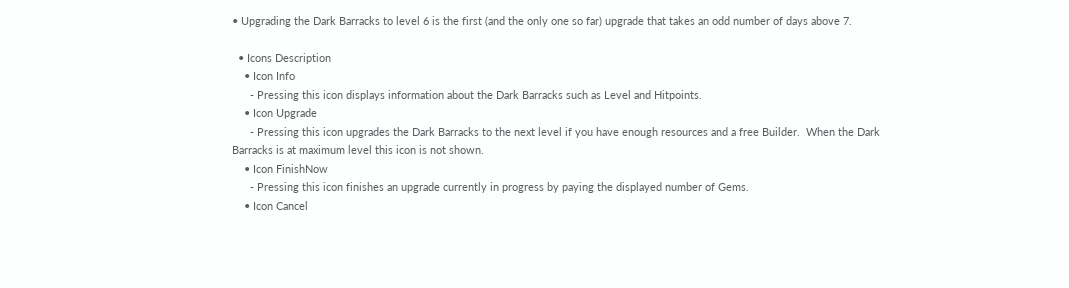• Upgrading the Dark Barracks to level 6 is the first (and the only one so far) upgrade that takes an odd number of days above 7.

  • Icons Description
    • Icon Info
      - Pressing this icon displays information about the Dark Barracks such as Level and Hitpoints.
    • Icon Upgrade
      - Pressing this icon upgrades the Dark Barracks to the next level if you have enough resources and a free Builder.  When the Dark Barracks is at maximum level this icon is not shown.
    • Icon FinishNow
      - Pressing this icon finishes an upgrade currently in progress by paying the displayed number of Gems.
    • Icon Cancel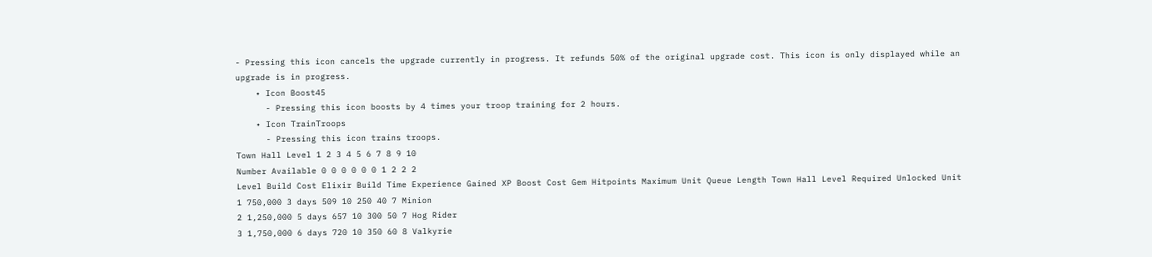- Pressing this icon cancels the upgrade currently in progress. It refunds 50% of the original upgrade cost. This icon is only displayed while an upgrade is in progress.
    • Icon Boost45
      - Pressing this icon boosts by 4 times your troop training for 2 hours.
    • Icon TrainTroops
      - Pressing this icon trains troops.
Town Hall Level 1 2 3 4 5 6 7 8 9 10
Number Available 0 0 0 0 0 0 1 2 2 2
Level Build Cost Elixir Build Time Experience Gained XP Boost Cost Gem Hitpoints Maximum Unit Queue Length Town Hall Level Required Unlocked Unit
1 750,000 3 days 509 10 250 40 7 Minion
2 1,250,000 5 days 657 10 300 50 7 Hog Rider
3 1,750,000 6 days 720 10 350 60 8 Valkyrie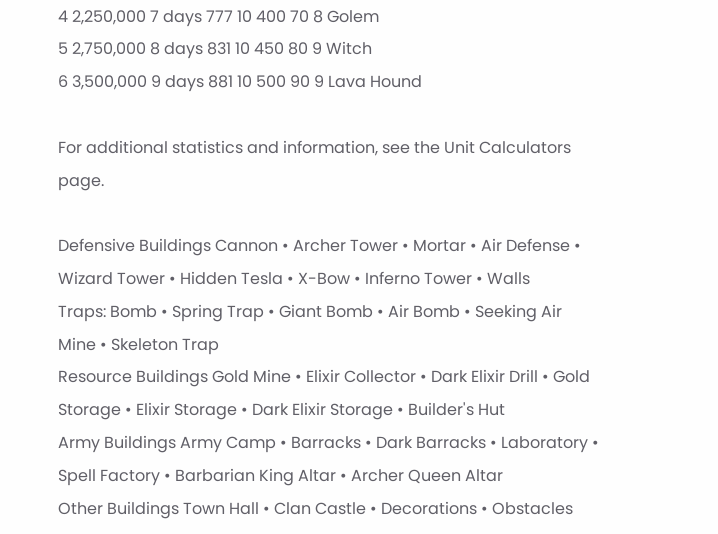4 2,250,000 7 days 777 10 400 70 8 Golem
5 2,750,000 8 days 831 10 450 80 9 Witch
6 3,500,000 9 days 881 10 500 90 9 Lava Hound

For additional statistics and information, see the Unit Calculators page.

Defensive Buildings Cannon • Archer Tower • Mortar • Air Defense • Wizard Tower • Hidden Tesla • X-Bow • Inferno Tower • Walls
Traps: Bomb • Spring Trap • Giant Bomb • Air Bomb • Seeking Air Mine • Skeleton Trap
Resource Buildings Gold Mine • Elixir Collector • Dark Elixir Drill • Gold Storage • Elixir Storage • Dark Elixir Storage • Builder's Hut
Army Buildings Army Camp • Barracks • Dark Barracks • Laboratory • Spell Factory • Barbarian King Altar • Archer Queen Altar
Other Buildings Town Hall • Clan Castle • Decorations • Obstacles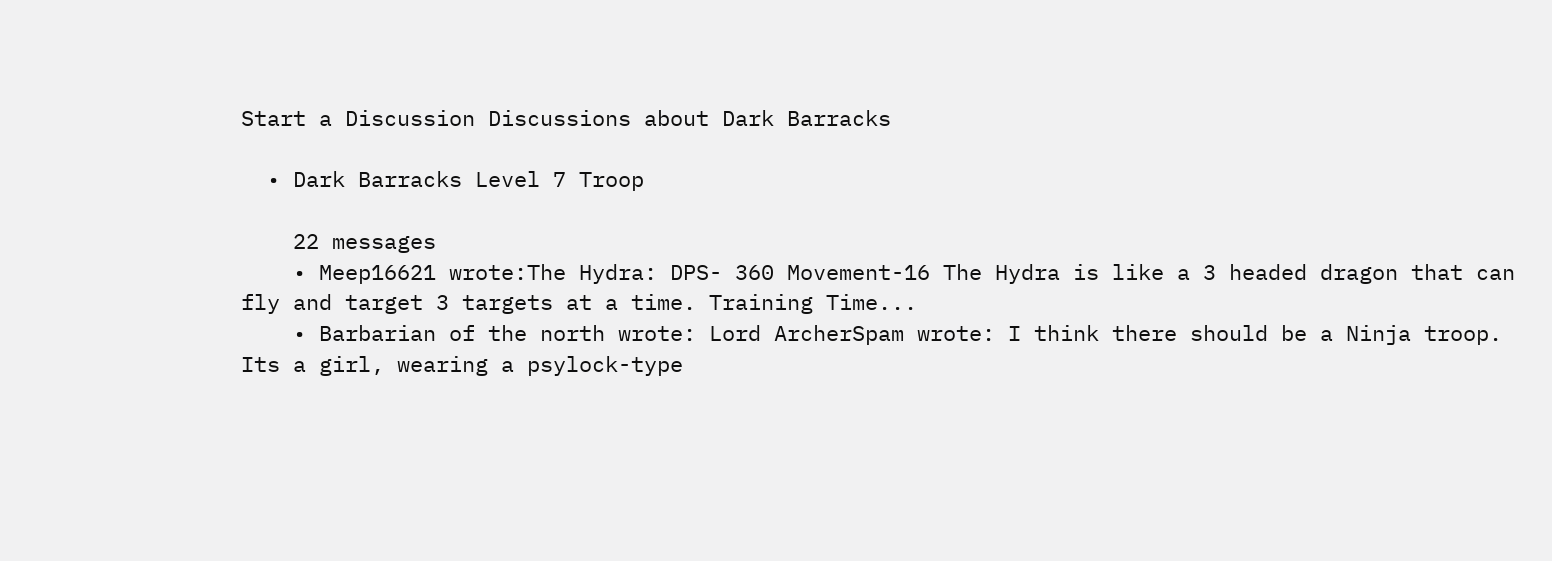Start a Discussion Discussions about Dark Barracks

  • Dark Barracks Level 7 Troop

    22 messages
    • Meep16621 wrote:The Hydra: DPS- 360 Movement-16 The Hydra is like a 3 headed dragon that can fly and target 3 targets at a time. Training Time...
    • Barbarian of the north wrote: Lord ArcherSpam wrote: I think there should be a Ninja troop. Its a girl, wearing a psylock-type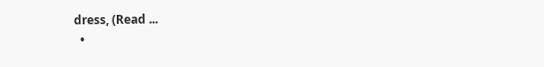dress, (Read ...
  •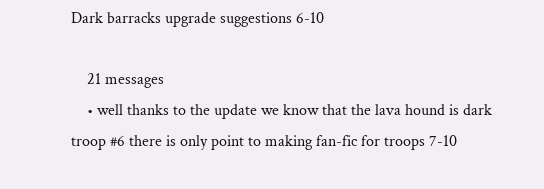Dark barracks upgrade suggestions 6-10

    21 messages
    • well thanks to the update we know that the lava hound is dark troop #6 there is only point to making fan-fic for troops 7-10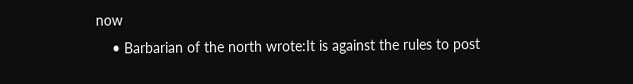now
    • Barbarian of the north wrote:It is against the rules to post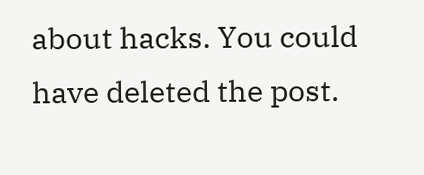about hacks. You could have deleted the post.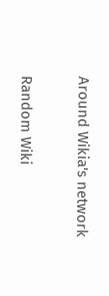Around Wikia's network

Random Wiki